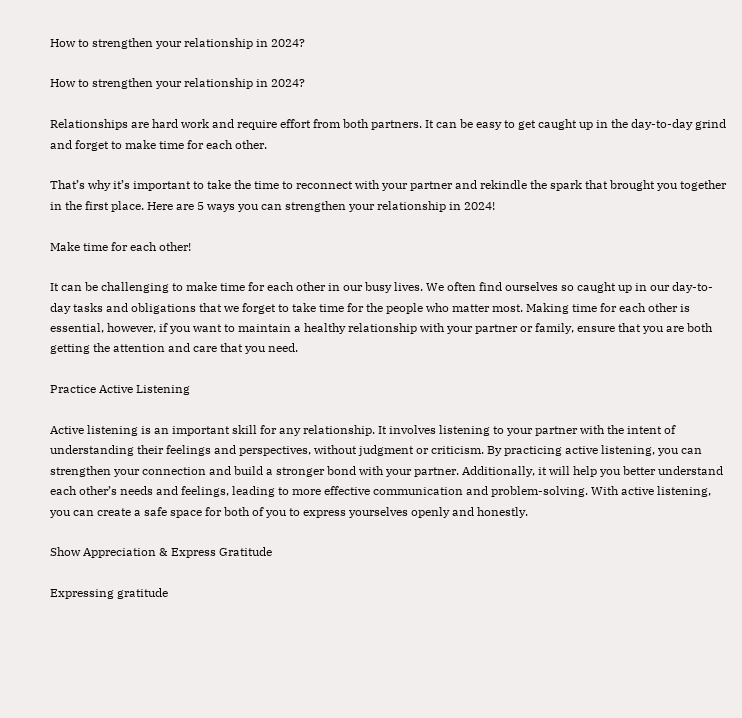How to strengthen your relationship in 2024?

How to strengthen your relationship in 2024?

Relationships are hard work and require effort from both partners. It can be easy to get caught up in the day-to-day grind and forget to make time for each other.

That’s why it’s important to take the time to reconnect with your partner and rekindle the spark that brought you together in the first place. Here are 5 ways you can strengthen your relationship in 2024!

Make time for each other!

It can be challenging to make time for each other in our busy lives. We often find ourselves so caught up in our day-to-day tasks and obligations that we forget to take time for the people who matter most. Making time for each other is essential, however, if you want to maintain a healthy relationship with your partner or family, ensure that you are both getting the attention and care that you need.

Practice Active Listening

Active listening is an important skill for any relationship. It involves listening to your partner with the intent of understanding their feelings and perspectives, without judgment or criticism. By practicing active listening, you can strengthen your connection and build a stronger bond with your partner. Additionally, it will help you better understand each other’s needs and feelings, leading to more effective communication and problem-solving. With active listening, you can create a safe space for both of you to express yourselves openly and honestly.

Show Appreciation & Express Gratitude

Expressing gratitude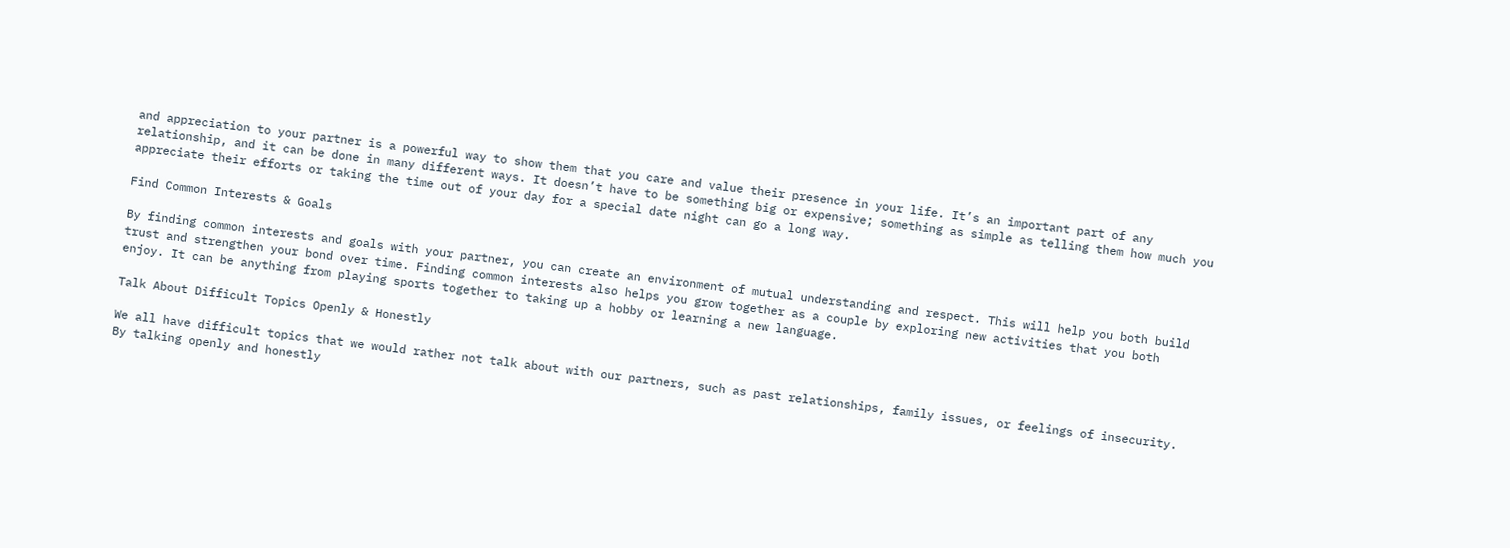and appreciation to your partner is a powerful way to show them that you care and value their presence in your life. It’s an important part of any relationship, and it can be done in many different ways. It doesn’t have to be something big or expensive; something as simple as telling them how much you appreciate their efforts or taking the time out of your day for a special date night can go a long way.

Find Common Interests & Goals

By finding common interests and goals with your partner, you can create an environment of mutual understanding and respect. This will help you both build trust and strengthen your bond over time. Finding common interests also helps you grow together as a couple by exploring new activities that you both enjoy. It can be anything from playing sports together to taking up a hobby or learning a new language.

Talk About Difficult Topics Openly & Honestly

We all have difficult topics that we would rather not talk about with our partners, such as past relationships, family issues, or feelings of insecurity. By talking openly and honestly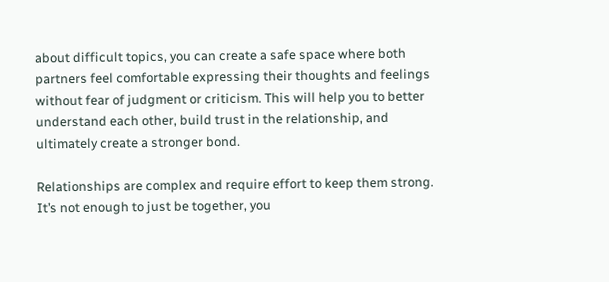about difficult topics, you can create a safe space where both partners feel comfortable expressing their thoughts and feelings without fear of judgment or criticism. This will help you to better understand each other, build trust in the relationship, and ultimately create a stronger bond.

Relationships are complex and require effort to keep them strong. It’s not enough to just be together, you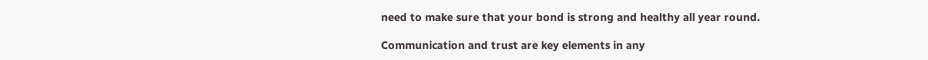need to make sure that your bond is strong and healthy all year round.

Communication and trust are key elements in any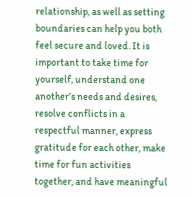relationship, as well as setting boundaries can help you both feel secure and loved. It is important to take time for yourself, understand one another’s needs and desires, resolve conflicts in a respectful manner, express gratitude for each other, make time for fun activities together, and have meaningful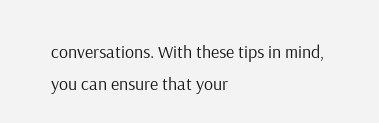conversations. With these tips in mind, you can ensure that your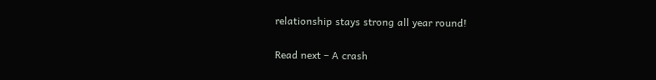relationship stays strong all year round!

Read next – A crash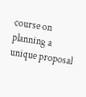course on planning a unique proposal